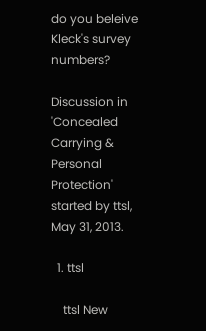do you beleive Kleck's survey numbers?

Discussion in 'Concealed Carrying & Personal Protection' started by ttsl, May 31, 2013.

  1. ttsl

    ttsl New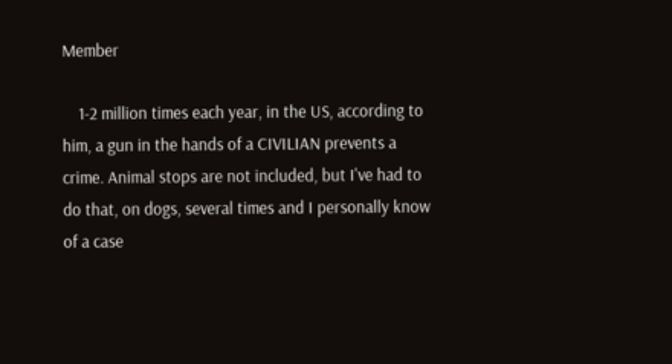Member

    1-2 million times each year, in the US, according to him, a gun in the hands of a CIVILIAN prevents a crime. Animal stops are not included, but I've had to do that, on dogs, several times and I personally know of a case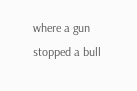where a gun stopped a bull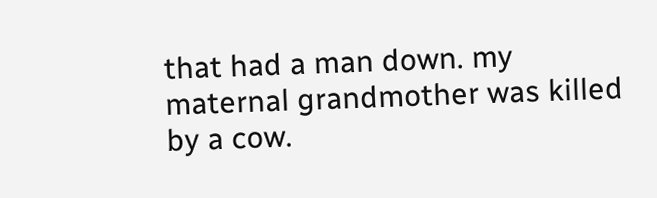that had a man down. my maternal grandmother was killed by a cow.